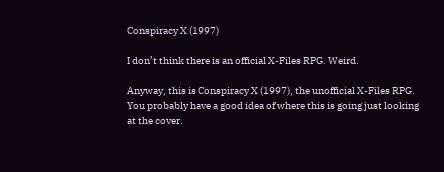Conspiracy X (1997)

I don’t think there is an official X-Files RPG. Weird.

Anyway, this is Conspiracy X (1997), the unofficial X-Files RPG. You probably have a good idea of where this is going just looking at the cover.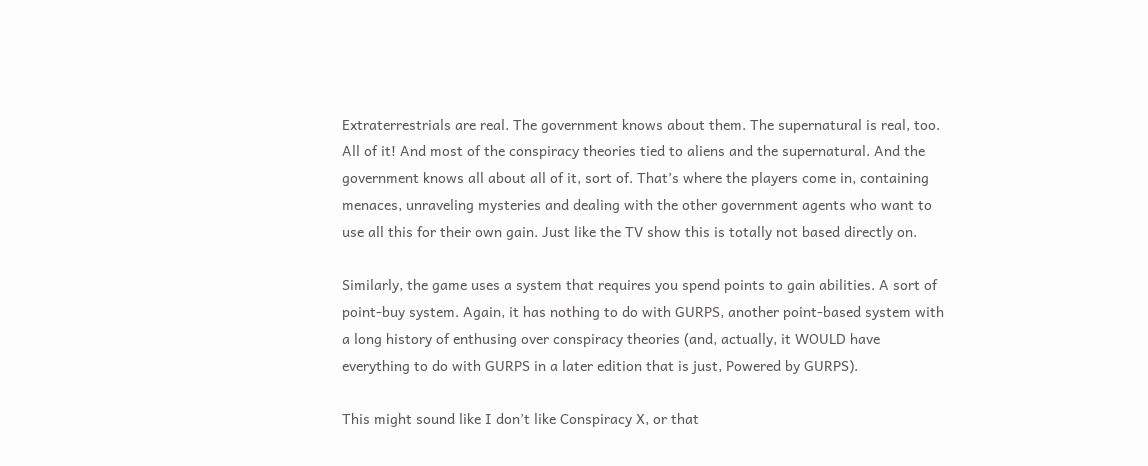Extraterrestrials are real. The government knows about them. The supernatural is real, too. All of it! And most of the conspiracy theories tied to aliens and the supernatural. And the government knows all about all of it, sort of. That’s where the players come in, containing menaces, unraveling mysteries and dealing with the other government agents who want to use all this for their own gain. Just like the TV show this is totally not based directly on.

Similarly, the game uses a system that requires you spend points to gain abilities. A sort of point-buy system. Again, it has nothing to do with GURPS, another point-based system with a long history of enthusing over conspiracy theories (and, actually, it WOULD have everything to do with GURPS in a later edition that is just, Powered by GURPS).

This might sound like I don’t like Conspiracy X, or that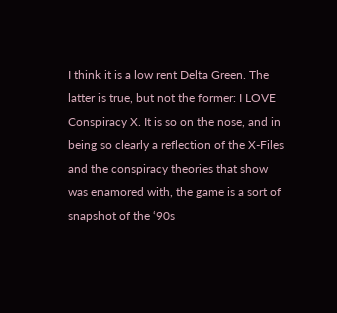I think it is a low rent Delta Green. The latter is true, but not the former: I LOVE Conspiracy X. It is so on the nose, and in being so clearly a reflection of the X-Files and the conspiracy theories that show was enamored with, the game is a sort of snapshot of the ‘90s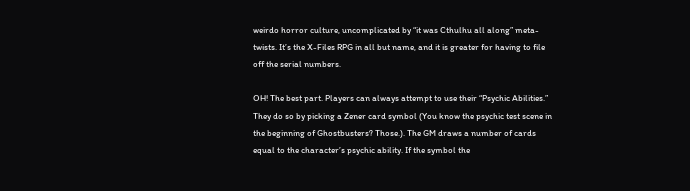weirdo horror culture, uncomplicated by “it was Cthulhu all along” meta-twists. It’s the X-Files RPG in all but name, and it is greater for having to file off the serial numbers.

OH! The best part. Players can always attempt to use their “Psychic Abilities.” They do so by picking a Zener card symbol (You know the psychic test scene in the beginning of Ghostbusters? Those.). The GM draws a number of cards equal to the character’s psychic ability. If the symbol the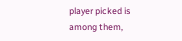player picked is among them,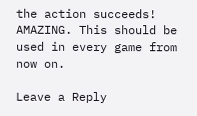the action succeeds! AMAZING. This should be used in every game from now on.

Leave a Reply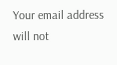Your email address will not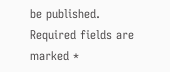be published. Required fields are marked *